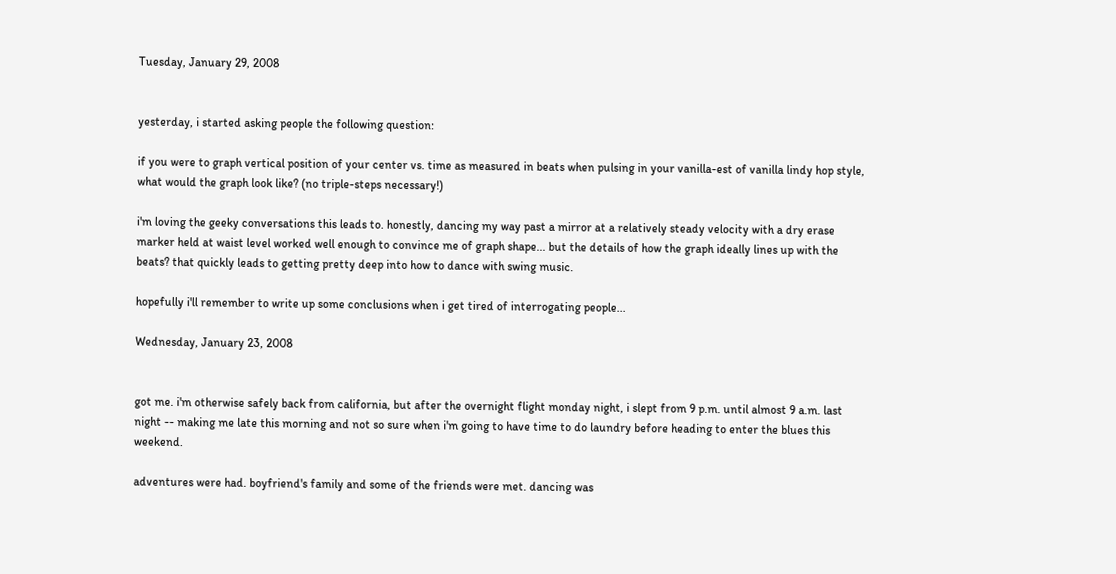Tuesday, January 29, 2008


yesterday, i started asking people the following question:

if you were to graph vertical position of your center vs. time as measured in beats when pulsing in your vanilla-est of vanilla lindy hop style, what would the graph look like? (no triple-steps necessary!)

i'm loving the geeky conversations this leads to. honestly, dancing my way past a mirror at a relatively steady velocity with a dry erase marker held at waist level worked well enough to convince me of graph shape... but the details of how the graph ideally lines up with the beats? that quickly leads to getting pretty deep into how to dance with swing music.

hopefully i'll remember to write up some conclusions when i get tired of interrogating people...

Wednesday, January 23, 2008


got me. i'm otherwise safely back from california, but after the overnight flight monday night, i slept from 9 p.m. until almost 9 a.m. last night -- making me late this morning and not so sure when i'm going to have time to do laundry before heading to enter the blues this weekend.

adventures were had. boyfriend's family and some of the friends were met. dancing was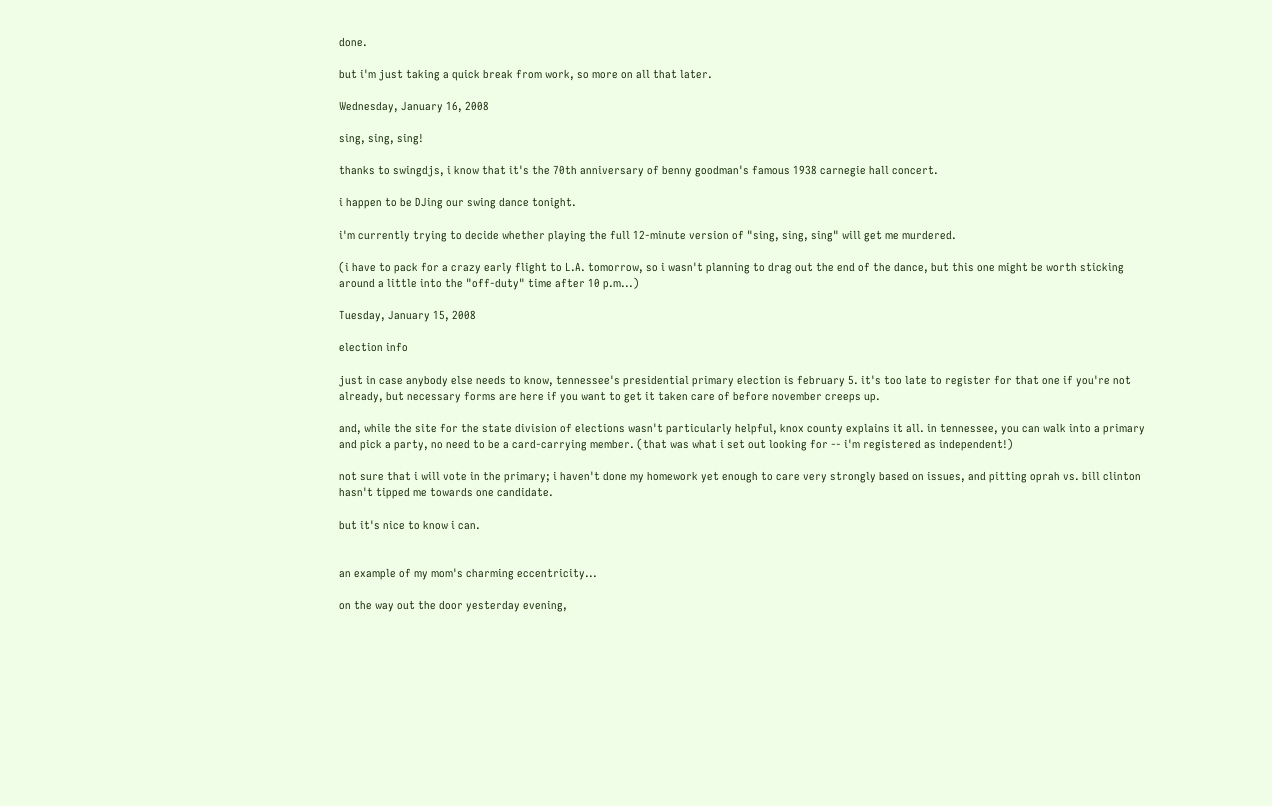done.

but i'm just taking a quick break from work, so more on all that later.

Wednesday, January 16, 2008

sing, sing, sing!

thanks to swingdjs, i know that it's the 70th anniversary of benny goodman's famous 1938 carnegie hall concert.

i happen to be DJing our swing dance tonight.

i'm currently trying to decide whether playing the full 12-minute version of "sing, sing, sing" will get me murdered.

(i have to pack for a crazy early flight to L.A. tomorrow, so i wasn't planning to drag out the end of the dance, but this one might be worth sticking around a little into the "off-duty" time after 10 p.m...)

Tuesday, January 15, 2008

election info

just in case anybody else needs to know, tennessee's presidential primary election is february 5. it's too late to register for that one if you're not already, but necessary forms are here if you want to get it taken care of before november creeps up.

and, while the site for the state division of elections wasn't particularly helpful, knox county explains it all. in tennessee, you can walk into a primary and pick a party, no need to be a card-carrying member. (that was what i set out looking for -- i'm registered as independent!)

not sure that i will vote in the primary; i haven't done my homework yet enough to care very strongly based on issues, and pitting oprah vs. bill clinton hasn't tipped me towards one candidate.

but it's nice to know i can.


an example of my mom's charming eccentricity...

on the way out the door yesterday evening,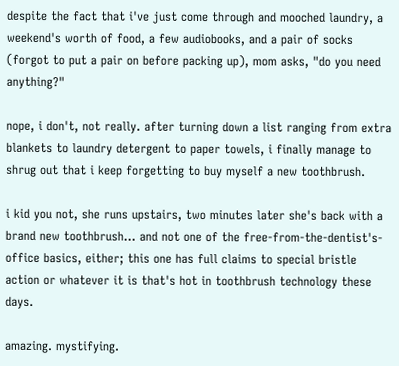despite the fact that i've just come through and mooched laundry, a weekend's worth of food, a few audiobooks, and a pair of socks (forgot to put a pair on before packing up), mom asks, "do you need anything?"

nope, i don't, not really. after turning down a list ranging from extra blankets to laundry detergent to paper towels, i finally manage to shrug out that i keep forgetting to buy myself a new toothbrush.

i kid you not, she runs upstairs, two minutes later she's back with a brand new toothbrush... and not one of the free-from-the-dentist's-office basics, either; this one has full claims to special bristle action or whatever it is that's hot in toothbrush technology these days.

amazing. mystifying.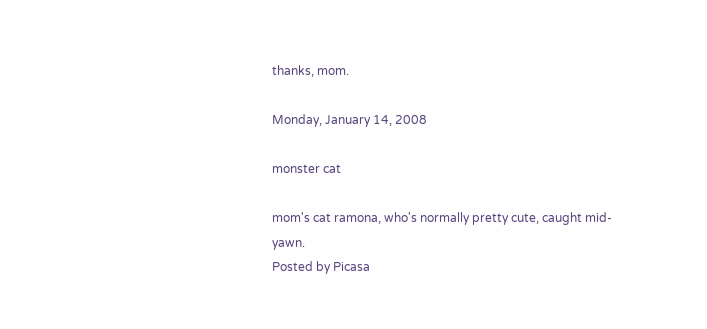thanks, mom.

Monday, January 14, 2008

monster cat

mom's cat ramona, who's normally pretty cute, caught mid-yawn.
Posted by Picasa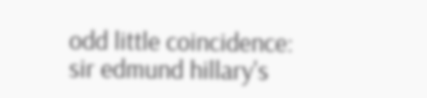odd little coincidence: sir edmund hillary's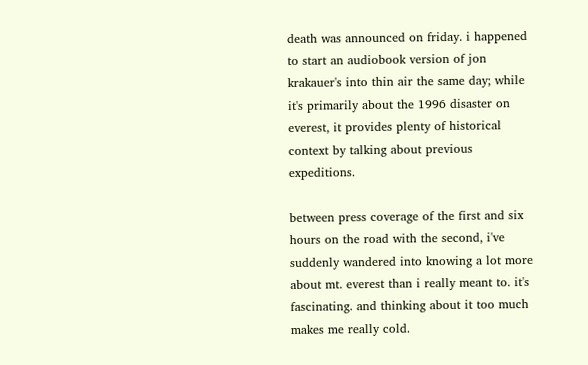death was announced on friday. i happened to start an audiobook version of jon krakauer's into thin air the same day; while it's primarily about the 1996 disaster on everest, it provides plenty of historical context by talking about previous expeditions.

between press coverage of the first and six hours on the road with the second, i've suddenly wandered into knowing a lot more about mt. everest than i really meant to. it's fascinating. and thinking about it too much makes me really cold.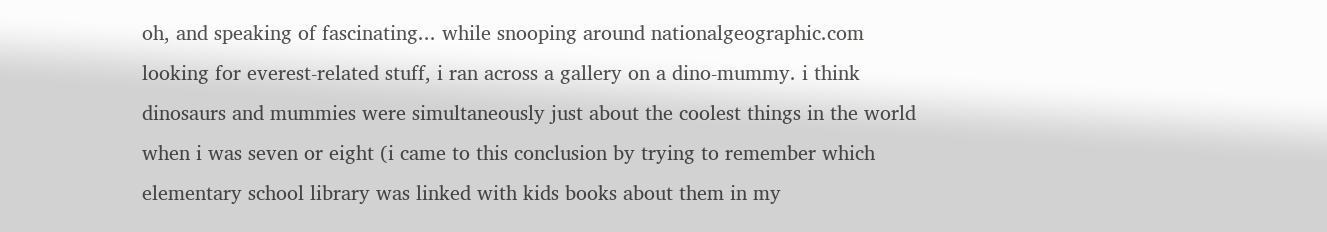oh, and speaking of fascinating... while snooping around nationalgeographic.com looking for everest-related stuff, i ran across a gallery on a dino-mummy. i think dinosaurs and mummies were simultaneously just about the coolest things in the world when i was seven or eight (i came to this conclusion by trying to remember which elementary school library was linked with kids books about them in my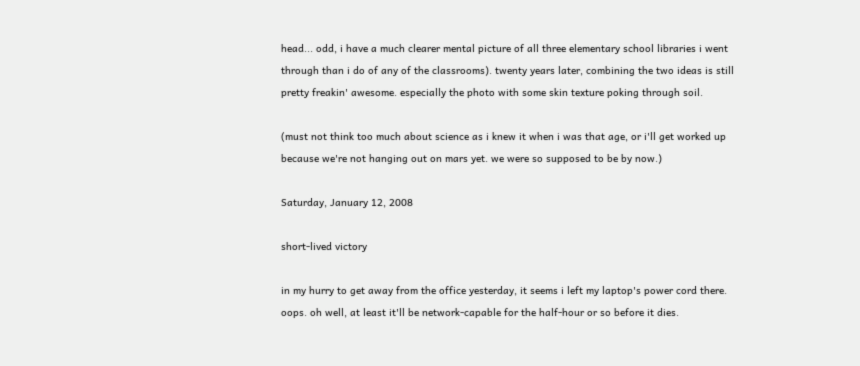head... odd, i have a much clearer mental picture of all three elementary school libraries i went through than i do of any of the classrooms). twenty years later, combining the two ideas is still pretty freakin' awesome. especially the photo with some skin texture poking through soil.

(must not think too much about science as i knew it when i was that age, or i'll get worked up because we're not hanging out on mars yet. we were so supposed to be by now.)

Saturday, January 12, 2008

short-lived victory

in my hurry to get away from the office yesterday, it seems i left my laptop's power cord there. oops. oh well, at least it'll be network-capable for the half-hour or so before it dies.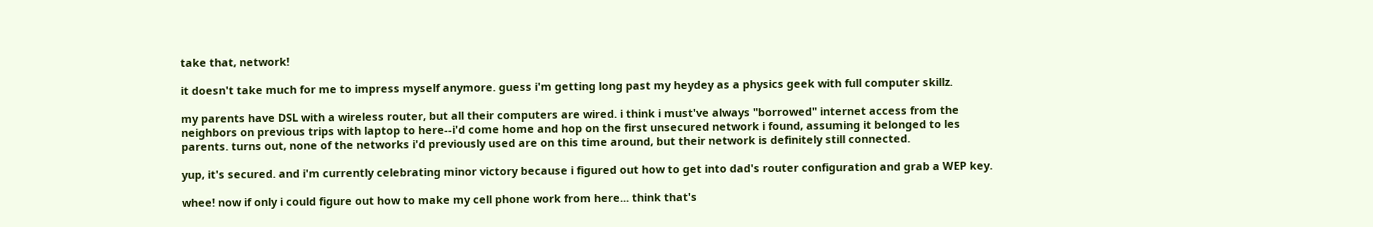take that, network!

it doesn't take much for me to impress myself anymore. guess i'm getting long past my heydey as a physics geek with full computer skillz.

my parents have DSL with a wireless router, but all their computers are wired. i think i must've always "borrowed" internet access from the neighbors on previous trips with laptop to here--i'd come home and hop on the first unsecured network i found, assuming it belonged to les parents. turns out, none of the networks i'd previously used are on this time around, but their network is definitely still connected.

yup, it's secured. and i'm currently celebrating minor victory because i figured out how to get into dad's router configuration and grab a WEP key.

whee! now if only i could figure out how to make my cell phone work from here... think that's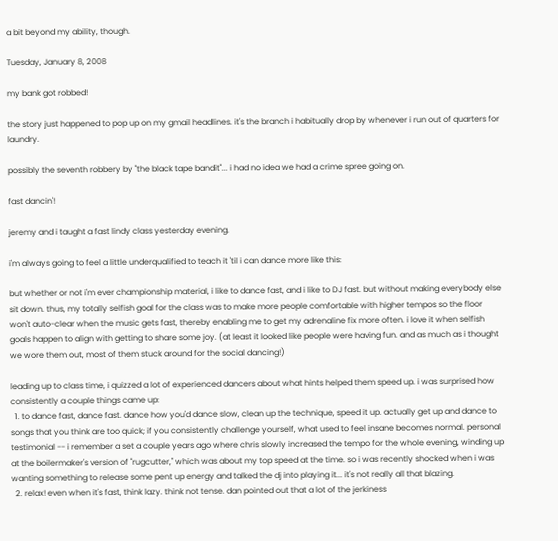a bit beyond my ability, though.

Tuesday, January 8, 2008

my bank got robbed!

the story just happened to pop up on my gmail headlines. it's the branch i habitually drop by whenever i run out of quarters for laundry.

possibly the seventh robbery by "the black tape bandit"... i had no idea we had a crime spree going on.

fast dancin'!

jeremy and i taught a fast lindy class yesterday evening.

i'm always going to feel a little underqualified to teach it 'til i can dance more like this:

but whether or not i'm ever championship material, i like to dance fast, and i like to DJ fast. but without making everybody else sit down. thus, my totally selfish goal for the class was to make more people comfortable with higher tempos so the floor won't auto-clear when the music gets fast, thereby enabling me to get my adrenaline fix more often. i love it when selfish goals happen to align with getting to share some joy. (at least it looked like people were having fun. and as much as i thought we wore them out, most of them stuck around for the social dancing!)

leading up to class time, i quizzed a lot of experienced dancers about what hints helped them speed up. i was surprised how consistently a couple things came up:
  1. to dance fast, dance fast. dance how you'd dance slow, clean up the technique, speed it up. actually get up and dance to songs that you think are too quick; if you consistently challenge yourself, what used to feel insane becomes normal. personal testimonial -- i remember a set a couple years ago where chris slowly increased the tempo for the whole evening, winding up at the boilermaker's version of "rugcutter," which was about my top speed at the time. so i was recently shocked when i was wanting something to release some pent up energy and talked the dj into playing it... it's not really all that blazing.
  2. relax! even when it's fast, think lazy. think not tense. dan pointed out that a lot of the jerkiness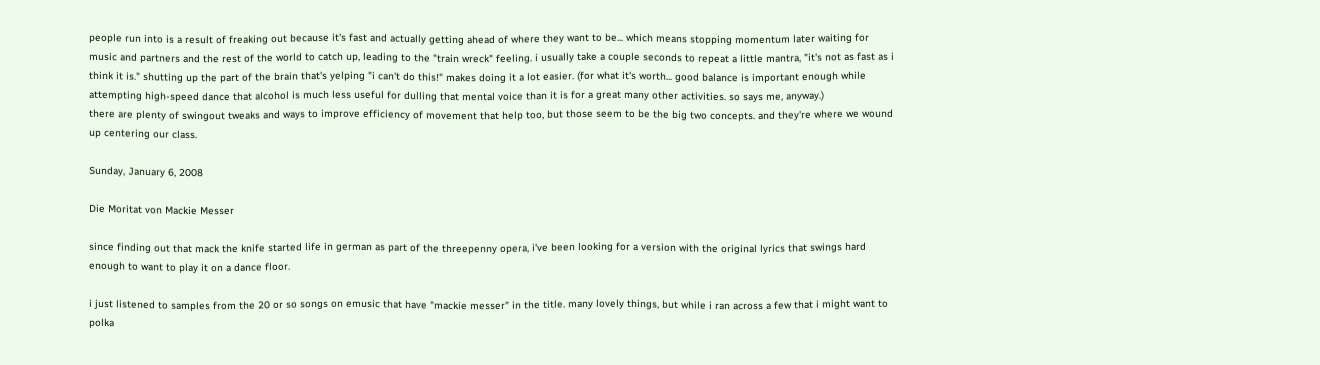people run into is a result of freaking out because it's fast and actually getting ahead of where they want to be... which means stopping momentum later waiting for music and partners and the rest of the world to catch up, leading to the "train wreck" feeling. i usually take a couple seconds to repeat a little mantra, "it's not as fast as i think it is." shutting up the part of the brain that's yelping "i can't do this!" makes doing it a lot easier. (for what it's worth... good balance is important enough while attempting high-speed dance that alcohol is much less useful for dulling that mental voice than it is for a great many other activities. so says me, anyway.)
there are plenty of swingout tweaks and ways to improve efficiency of movement that help too, but those seem to be the big two concepts. and they're where we wound up centering our class.

Sunday, January 6, 2008

Die Moritat von Mackie Messer

since finding out that mack the knife started life in german as part of the threepenny opera, i've been looking for a version with the original lyrics that swings hard enough to want to play it on a dance floor.

i just listened to samples from the 20 or so songs on emusic that have "mackie messer" in the title. many lovely things, but while i ran across a few that i might want to polka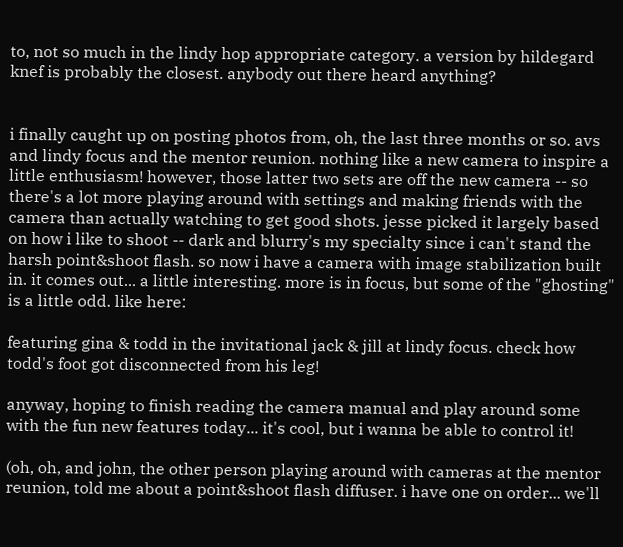to, not so much in the lindy hop appropriate category. a version by hildegard knef is probably the closest. anybody out there heard anything?


i finally caught up on posting photos from, oh, the last three months or so. avs and lindy focus and the mentor reunion. nothing like a new camera to inspire a little enthusiasm! however, those latter two sets are off the new camera -- so there's a lot more playing around with settings and making friends with the camera than actually watching to get good shots. jesse picked it largely based on how i like to shoot -- dark and blurry's my specialty since i can't stand the harsh point&shoot flash. so now i have a camera with image stabilization built in. it comes out... a little interesting. more is in focus, but some of the "ghosting" is a little odd. like here:

featuring gina & todd in the invitational jack & jill at lindy focus. check how todd's foot got disconnected from his leg!

anyway, hoping to finish reading the camera manual and play around some with the fun new features today... it's cool, but i wanna be able to control it!

(oh, oh, and john, the other person playing around with cameras at the mentor reunion, told me about a point&shoot flash diffuser. i have one on order... we'll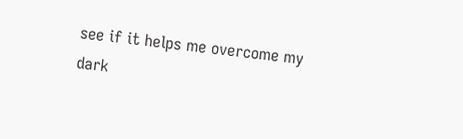see if it helps me overcome my dark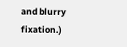and blurry fixation.)